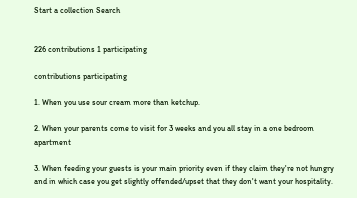Start a collection Search


226 contributions 1 participating

contributions participating

1. When you use sour cream more than ketchup.

2. When your parents come to visit for 3 weeks and you all stay in a one bedroom apartment

3. When feeding your guests is your main priority even if they claim they're not hungry and in which case you get slightly offended/upset that they don't want your hospitality.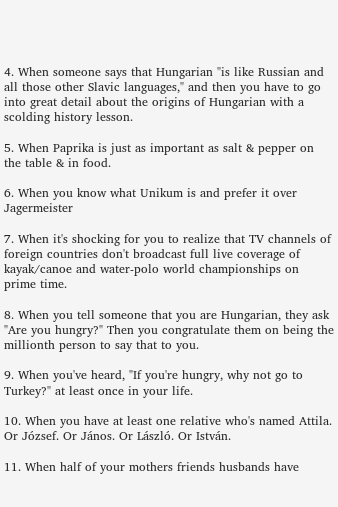4. When someone says that Hungarian "is like Russian and all those other Slavic languages," and then you have to go into great detail about the origins of Hungarian with a scolding history lesson.

5. When Paprika is just as important as salt & pepper on the table & in food.

6. When you know what Unikum is and prefer it over Jagermeister

7. When it's shocking for you to realize that TV channels of foreign countries don't broadcast full live coverage of kayak/canoe and water-polo world championships on prime time.

8. When you tell someone that you are Hungarian, they ask "Are you hungry?" Then you congratulate them on being the millionth person to say that to you.

9. When you've heard, "If you're hungry, why not go to Turkey?" at least once in your life.

10. When you have at least one relative who's named Attila. Or József. Or János. Or László. Or István.

11. When half of your mothers friends husbands have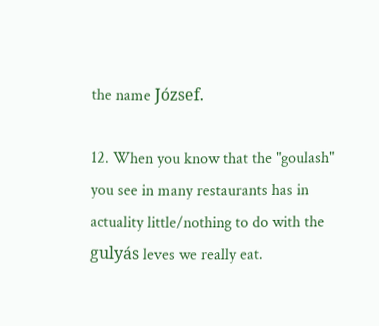the name József.

12. When you know that the "goulash" you see in many restaurants has in actuality little/nothing to do with the gulyás leves we really eat.